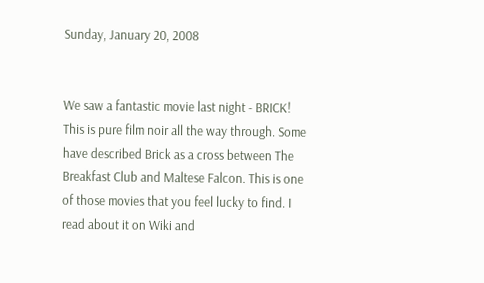Sunday, January 20, 2008


We saw a fantastic movie last night - BRICK! This is pure film noir all the way through. Some have described Brick as a cross between The Breakfast Club and Maltese Falcon. This is one of those movies that you feel lucky to find. I read about it on Wiki and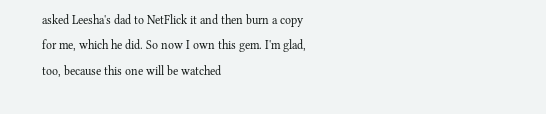asked Leesha's dad to NetFlick it and then burn a copy for me, which he did. So now I own this gem. I'm glad, too, because this one will be watched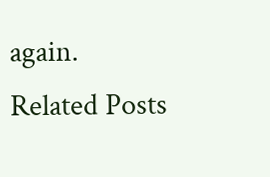again.
Related Posts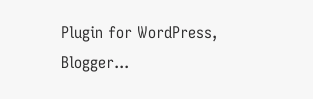Plugin for WordPress, Blogger...